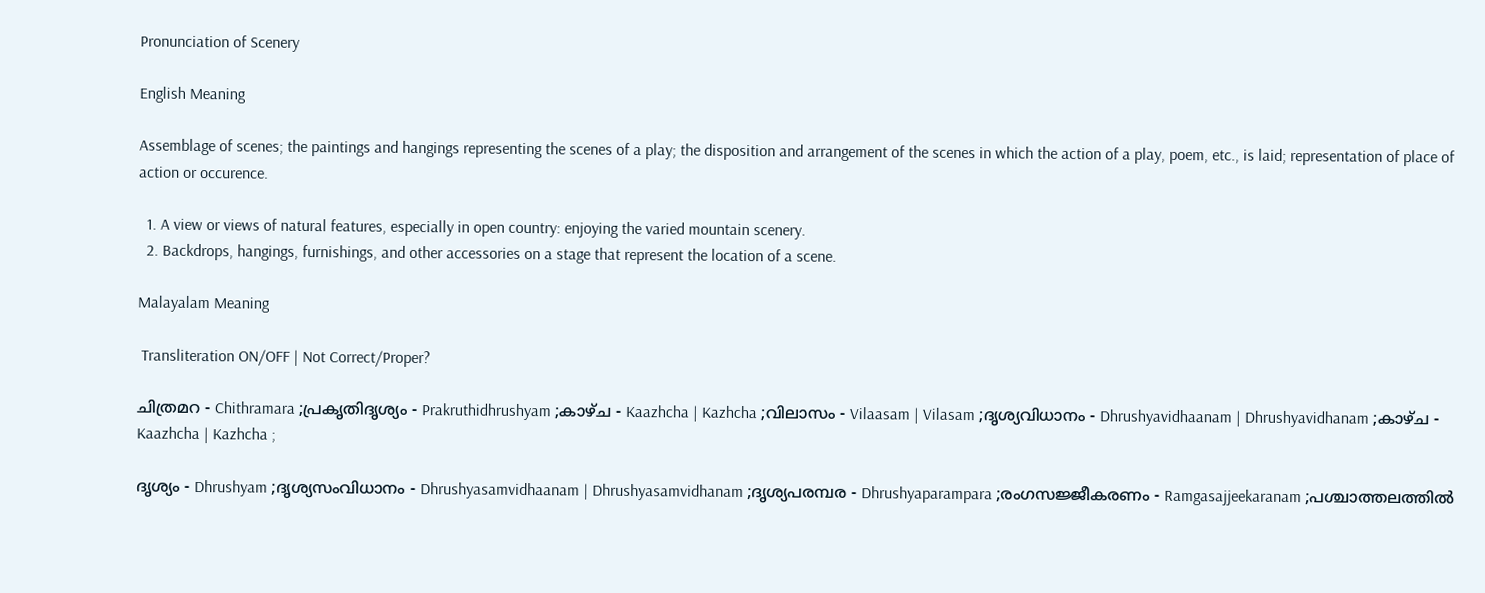Pronunciation of Scenery

English Meaning

Assemblage of scenes; the paintings and hangings representing the scenes of a play; the disposition and arrangement of the scenes in which the action of a play, poem, etc., is laid; representation of place of action or occurence.

  1. A view or views of natural features, especially in open country: enjoying the varied mountain scenery.
  2. Backdrops, hangings, furnishings, and other accessories on a stage that represent the location of a scene.

Malayalam Meaning

 Transliteration ON/OFF | Not Correct/Proper?

ചിത്രമറ - Chithramara ;പ്രകൃതിദൃശ്യം - Prakruthidhrushyam ;കാഴ്ച - Kaazhcha | Kazhcha ;വിലാസം - Vilaasam | Vilasam ;ദൃശ്യവിധാനം - Dhrushyavidhaanam | Dhrushyavidhanam ;കാഴ്‌ച - Kaazhcha | Kazhcha ;

ദൃശ്യം - Dhrushyam ;ദൃശ്യസംവിധാനം - Dhrushyasamvidhaanam | Dhrushyasamvidhanam ;ദൃശ്യപരമ്പര - Dhrushyaparampara ;രംഗസജ്ജീകരണം - Ramgasajjeekaranam ;പശ്ചാത്തലത്തില്‍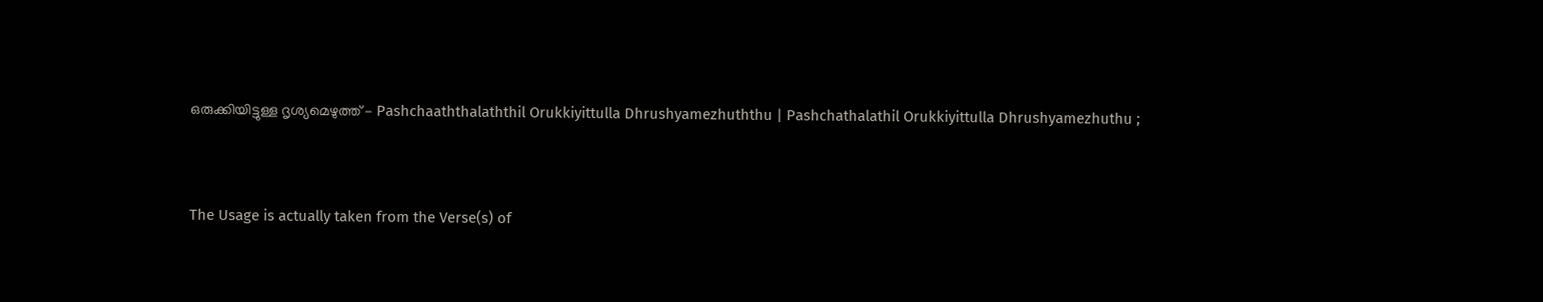ഒരുക്കിയിട്ടുള്ള ദൃശ്യമെഴുത്ത് - Pashchaaththalaththil Orukkiyittulla Dhrushyamezhuththu | Pashchathalathil Orukkiyittulla Dhrushyamezhuthu ;


The Usage is actually taken from the Verse(s) of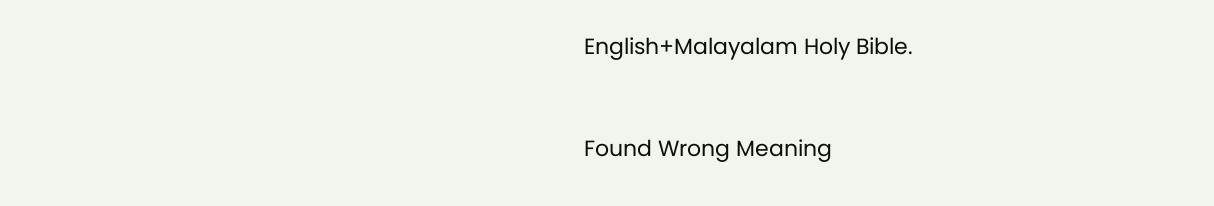English+Malayalam Holy Bible.


Found Wrong Meaning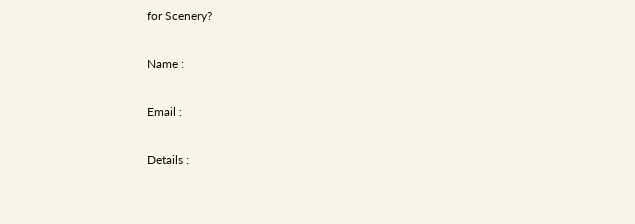for Scenery?

Name :

Email :

Details :